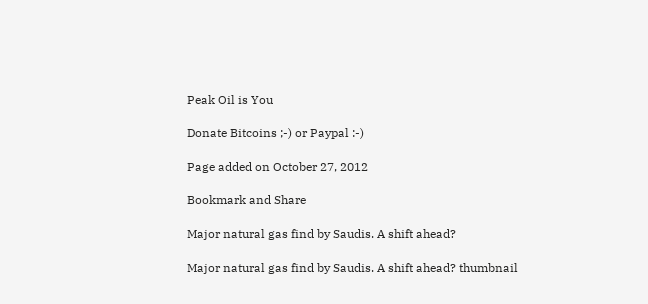Peak Oil is You

Donate Bitcoins ;-) or Paypal :-)

Page added on October 27, 2012

Bookmark and Share

Major natural gas find by Saudis. A shift ahead?

Major natural gas find by Saudis. A shift ahead? thumbnail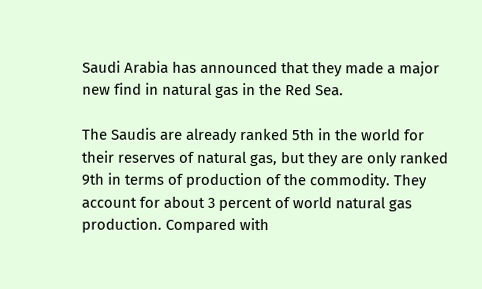Saudi Arabia has announced that they made a major new find in natural gas in the Red Sea.

The Saudis are already ranked 5th in the world for their reserves of natural gas, but they are only ranked 9th in terms of production of the commodity. They account for about 3 percent of world natural gas production. Compared with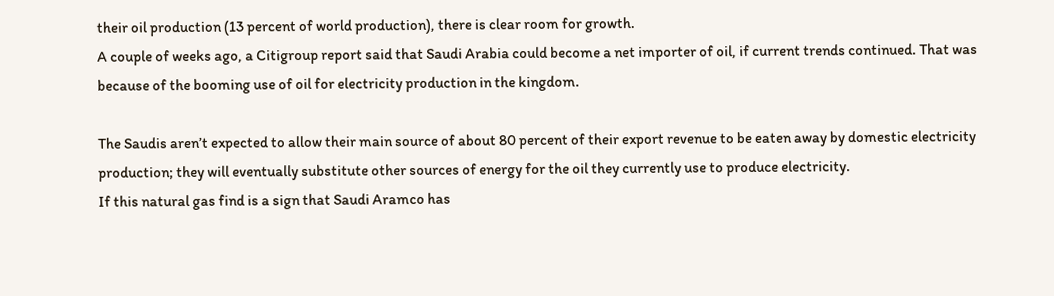their oil production (13 percent of world production), there is clear room for growth.
A couple of weeks ago, a Citigroup report said that Saudi Arabia could become a net importer of oil, if current trends continued. That was because of the booming use of oil for electricity production in the kingdom.

The Saudis aren’t expected to allow their main source of about 80 percent of their export revenue to be eaten away by domestic electricity production; they will eventually substitute other sources of energy for the oil they currently use to produce electricity.
If this natural gas find is a sign that Saudi Aramco has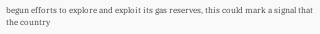begun efforts to explore and exploit its gas reserves, this could mark a signal that the country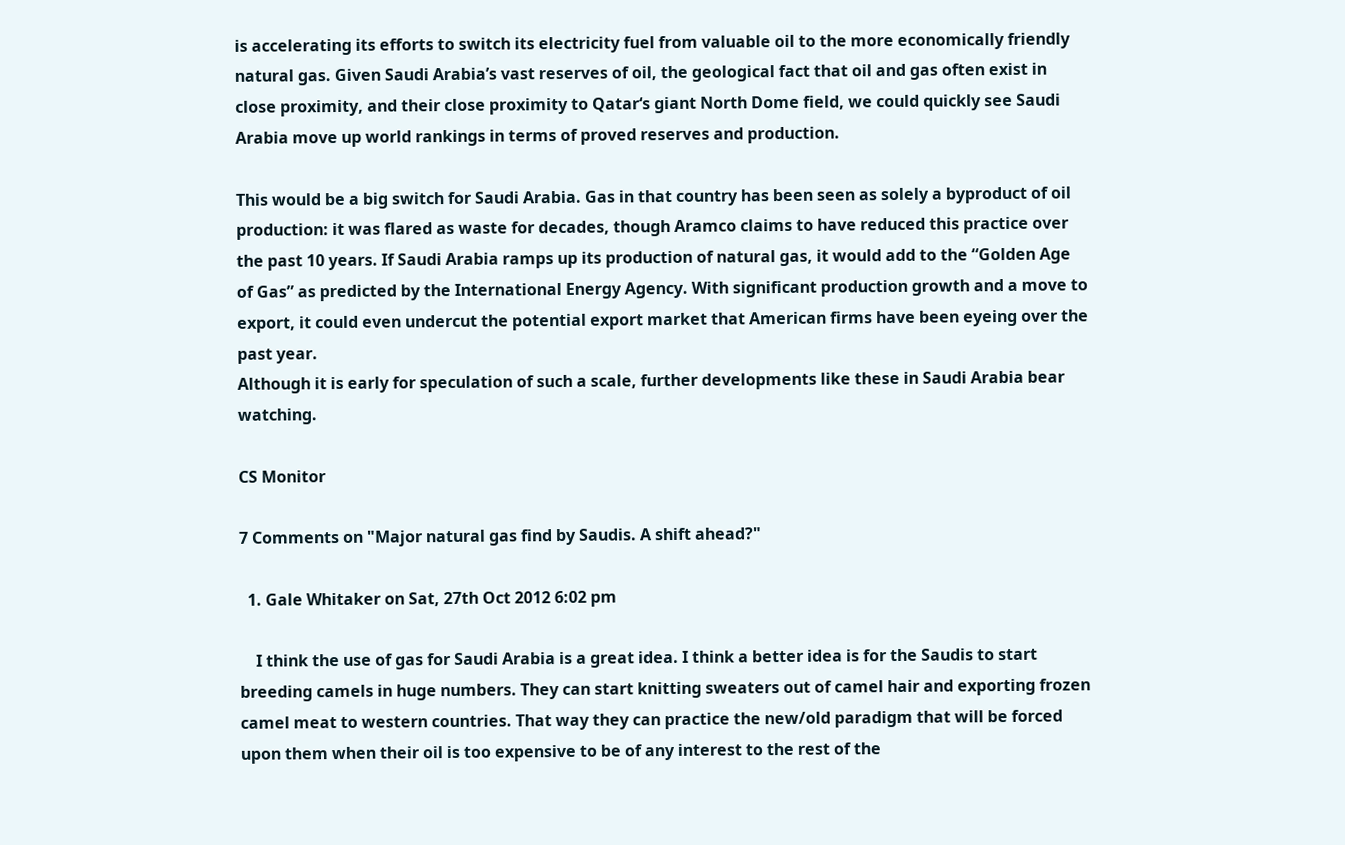is accelerating its efforts to switch its electricity fuel from valuable oil to the more economically friendly natural gas. Given Saudi Arabia’s vast reserves of oil, the geological fact that oil and gas often exist in close proximity, and their close proximity to Qatar‘s giant North Dome field, we could quickly see Saudi Arabia move up world rankings in terms of proved reserves and production.

This would be a big switch for Saudi Arabia. Gas in that country has been seen as solely a byproduct of oil production: it was flared as waste for decades, though Aramco claims to have reduced this practice over the past 10 years. If Saudi Arabia ramps up its production of natural gas, it would add to the “Golden Age of Gas” as predicted by the International Energy Agency. With significant production growth and a move to export, it could even undercut the potential export market that American firms have been eyeing over the past year.
Although it is early for speculation of such a scale, further developments like these in Saudi Arabia bear watching.

CS Monitor

7 Comments on "Major natural gas find by Saudis. A shift ahead?"

  1. Gale Whitaker on Sat, 27th Oct 2012 6:02 pm

    I think the use of gas for Saudi Arabia is a great idea. I think a better idea is for the Saudis to start breeding camels in huge numbers. They can start knitting sweaters out of camel hair and exporting frozen camel meat to western countries. That way they can practice the new/old paradigm that will be forced upon them when their oil is too expensive to be of any interest to the rest of the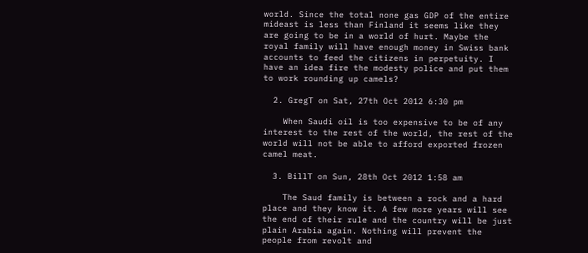world. Since the total none gas GDP of the entire mideast is less than Finland it seems like they are going to be in a world of hurt. Maybe the royal family will have enough money in Swiss bank accounts to feed the citizens in perpetuity. I have an idea fire the modesty police and put them to work rounding up camels?

  2. GregT on Sat, 27th Oct 2012 6:30 pm

    When Saudi oil is too expensive to be of any interest to the rest of the world, the rest of the world will not be able to afford exported frozen camel meat.

  3. BillT on Sun, 28th Oct 2012 1:58 am

    The Saud family is between a rock and a hard place and they know it. A few more years will see the end of their rule and the country will be just plain Arabia again. Nothing will prevent the people from revolt and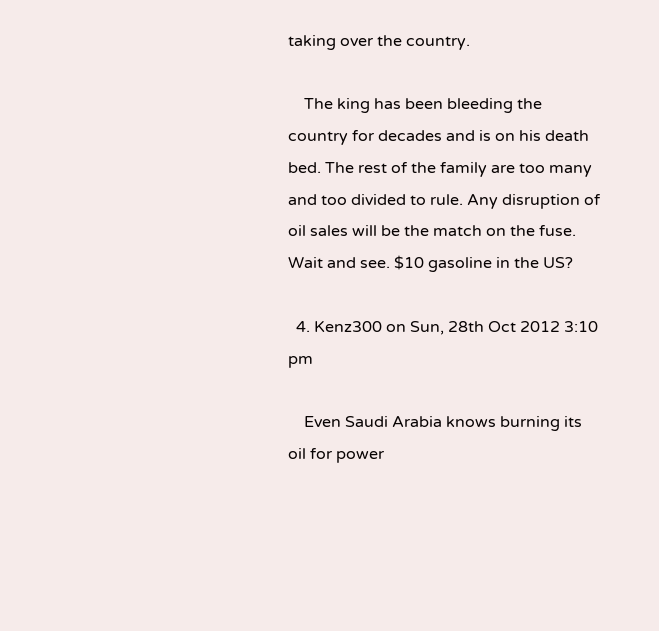taking over the country.

    The king has been bleeding the country for decades and is on his death bed. The rest of the family are too many and too divided to rule. Any disruption of oil sales will be the match on the fuse. Wait and see. $10 gasoline in the US?

  4. Kenz300 on Sun, 28th Oct 2012 3:10 pm

    Even Saudi Arabia knows burning its oil for power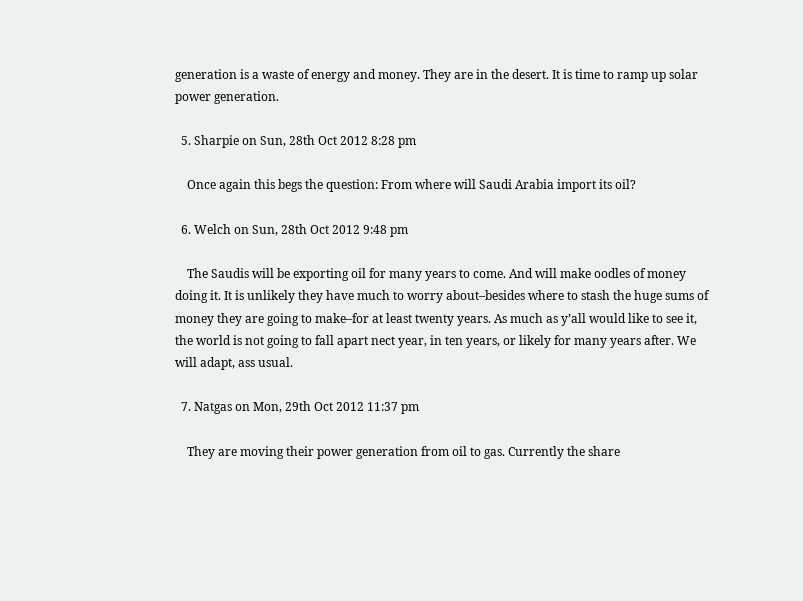generation is a waste of energy and money. They are in the desert. It is time to ramp up solar power generation.

  5. Sharpie on Sun, 28th Oct 2012 8:28 pm

    Once again this begs the question: From where will Saudi Arabia import its oil?

  6. Welch on Sun, 28th Oct 2012 9:48 pm

    The Saudis will be exporting oil for many years to come. And will make oodles of money doing it. It is unlikely they have much to worry about–besides where to stash the huge sums of money they are going to make–for at least twenty years. As much as y’all would like to see it, the world is not going to fall apart nect year, in ten years, or likely for many years after. We will adapt, ass usual.

  7. Natgas on Mon, 29th Oct 2012 11:37 pm

    They are moving their power generation from oil to gas. Currently the share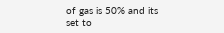of gas is 50% and its set to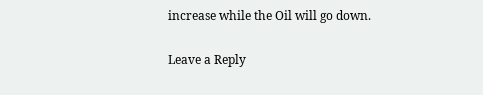increase while the Oil will go down.

Leave a Reply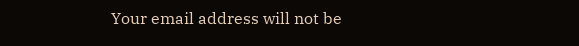Your email address will not be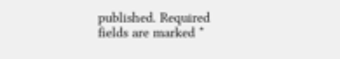published. Required fields are marked *